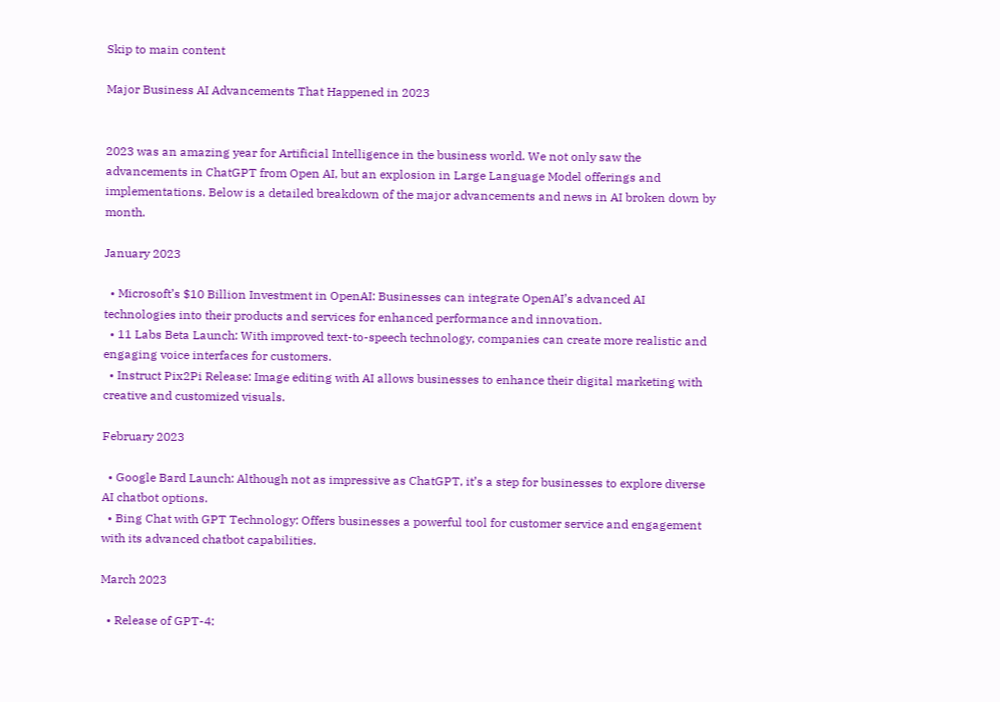Skip to main content

Major Business AI Advancements That Happened in 2023


2023 was an amazing year for Artificial Intelligence in the business world. We not only saw the advancements in ChatGPT from Open AI, but an explosion in Large Language Model offerings and implementations. Below is a detailed breakdown of the major advancements and news in AI broken down by month.

January 2023

  • Microsoft’s $10 Billion Investment in OpenAI: Businesses can integrate OpenAI’s advanced AI technologies into their products and services for enhanced performance and innovation.
  • 11 Labs Beta Launch: With improved text-to-speech technology, companies can create more realistic and engaging voice interfaces for customers.
  • Instruct Pix2Pi Release: Image editing with AI allows businesses to enhance their digital marketing with creative and customized visuals.

February 2023

  • Google Bard Launch: Although not as impressive as ChatGPT, it’s a step for businesses to explore diverse AI chatbot options.
  • Bing Chat with GPT Technology: Offers businesses a powerful tool for customer service and engagement with its advanced chatbot capabilities.

March 2023

  • Release of GPT-4: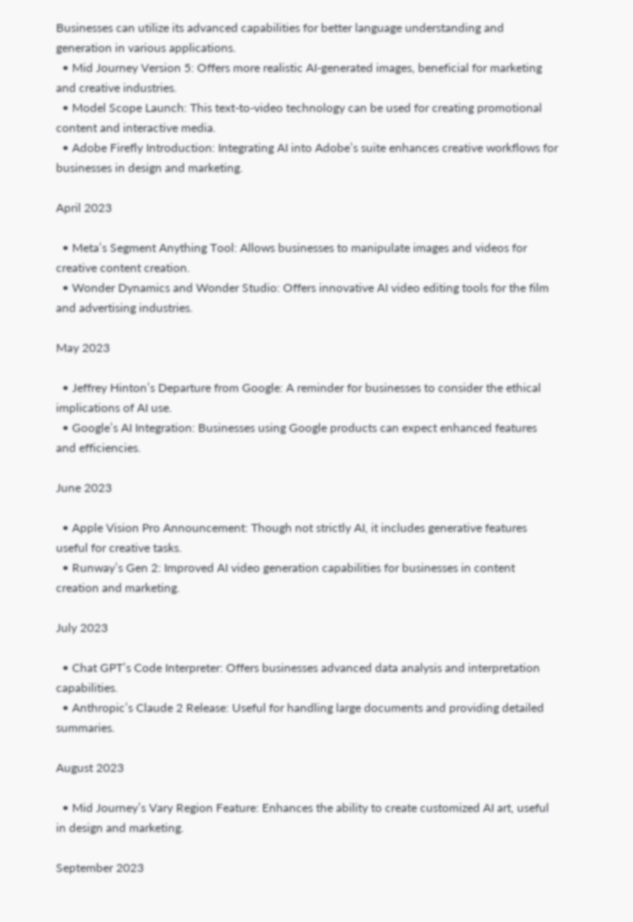Businesses can utilize its advanced capabilities for better language understanding and generation in various applications.
  • Mid Journey Version 5: Offers more realistic AI-generated images, beneficial for marketing and creative industries.
  • Model Scope Launch: This text-to-video technology can be used for creating promotional content and interactive media.
  • Adobe Firefly Introduction: Integrating AI into Adobe’s suite enhances creative workflows for businesses in design and marketing.

April 2023

  • Meta’s Segment Anything Tool: Allows businesses to manipulate images and videos for creative content creation.
  • Wonder Dynamics and Wonder Studio: Offers innovative AI video editing tools for the film and advertising industries.

May 2023

  • Jeffrey Hinton’s Departure from Google: A reminder for businesses to consider the ethical implications of AI use.
  • Google’s AI Integration: Businesses using Google products can expect enhanced features and efficiencies.

June 2023

  • Apple Vision Pro Announcement: Though not strictly AI, it includes generative features useful for creative tasks.
  • Runway’s Gen 2: Improved AI video generation capabilities for businesses in content creation and marketing.

July 2023

  • Chat GPT’s Code Interpreter: Offers businesses advanced data analysis and interpretation capabilities.
  • Anthropic’s Claude 2 Release: Useful for handling large documents and providing detailed summaries.

August 2023

  • Mid Journey’s Vary Region Feature: Enhances the ability to create customized AI art, useful in design and marketing.

September 2023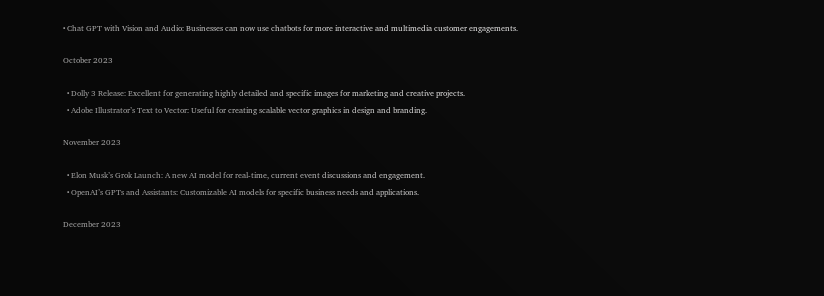• Chat GPT with Vision and Audio: Businesses can now use chatbots for more interactive and multimedia customer engagements.

October 2023

  • Dolly 3 Release: Excellent for generating highly detailed and specific images for marketing and creative projects.
  • Adobe Illustrator’s Text to Vector: Useful for creating scalable vector graphics in design and branding.

November 2023

  • Elon Musk’s Grok Launch: A new AI model for real-time, current event discussions and engagement.
  • OpenAI’s GPTs and Assistants: Customizable AI models for specific business needs and applications.

December 2023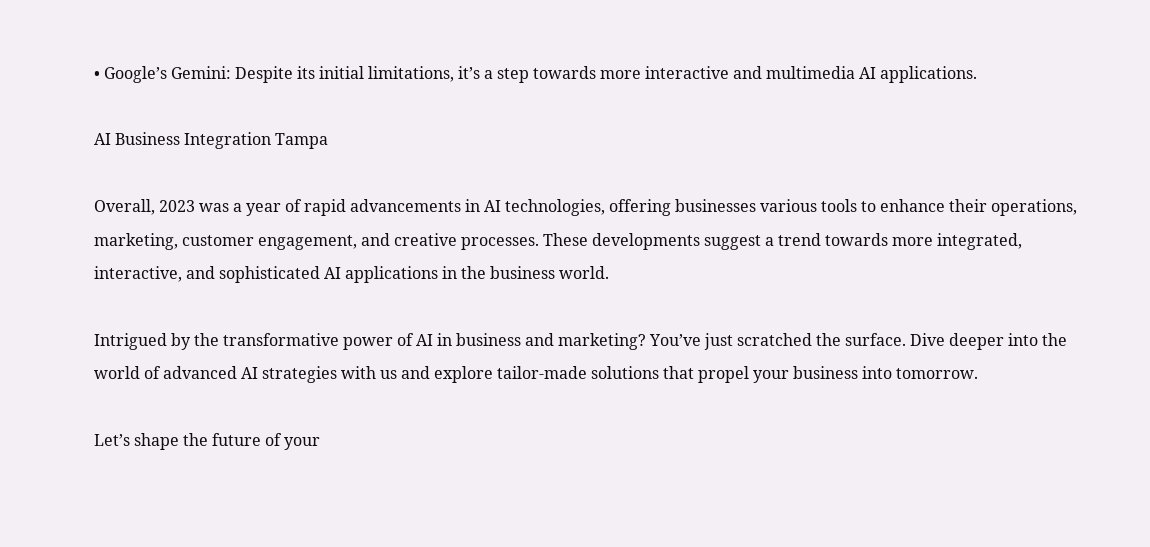• Google’s Gemini: Despite its initial limitations, it’s a step towards more interactive and multimedia AI applications.

AI Business Integration Tampa

Overall, 2023 was a year of rapid advancements in AI technologies, offering businesses various tools to enhance their operations, marketing, customer engagement, and creative processes. These developments suggest a trend towards more integrated, interactive, and sophisticated AI applications in the business world.

Intrigued by the transformative power of AI in business and marketing? You’ve just scratched the surface. Dive deeper into the world of advanced AI strategies with us and explore tailor-made solutions that propel your business into tomorrow.

Let’s shape the future of your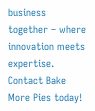business together – where innovation meets expertise. Contact Bake More Pies today!